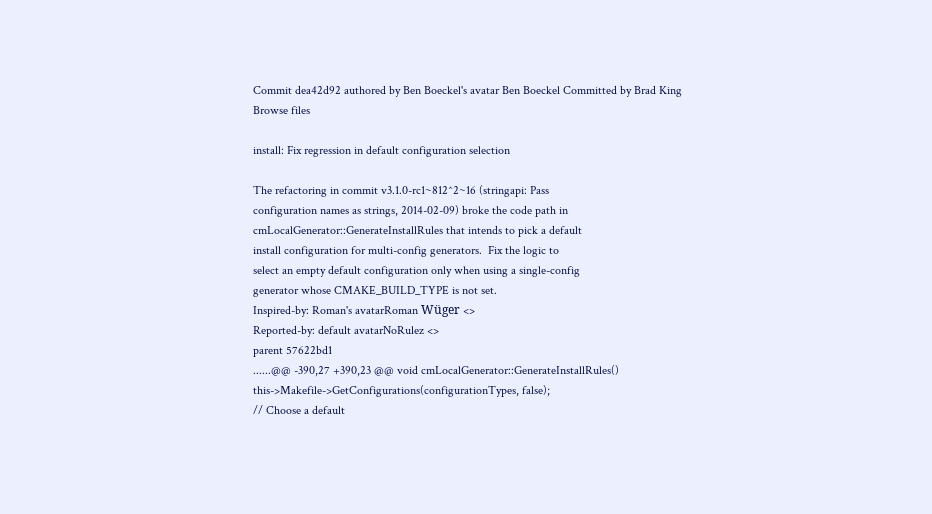Commit dea42d92 authored by Ben Boeckel's avatar Ben Boeckel Committed by Brad King
Browse files

install: Fix regression in default configuration selection

The refactoring in commit v3.1.0-rc1~812^2~16 (stringapi: Pass
configuration names as strings, 2014-02-09) broke the code path in
cmLocalGenerator::GenerateInstallRules that intends to pick a default
install configuration for multi-config generators.  Fix the logic to
select an empty default configuration only when using a single-config
generator whose CMAKE_BUILD_TYPE is not set.
Inspired-by: Roman's avatarRoman Wüger <>
Reported-by: default avatarNoRulez <>
parent 57622bd1
......@@ -390,27 +390,23 @@ void cmLocalGenerator::GenerateInstallRules()
this->Makefile->GetConfigurations(configurationTypes, false);
// Choose a default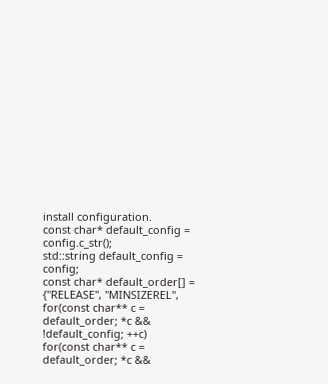install configuration.
const char* default_config = config.c_str();
std::string default_config = config;
const char* default_order[] = {"RELEASE", "MINSIZEREL",
for(const char** c = default_order; *c && !default_config; ++c)
for(const char** c = default_order; *c &&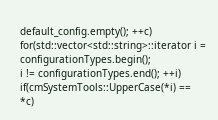default_config.empty(); ++c)
for(std::vector<std::string>::iterator i = configurationTypes.begin();
i != configurationTypes.end(); ++i)
if(cmSystemTools::UpperCase(*i) == *c)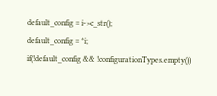default_config = i->c_str();
default_config = *i;
if(!default_config && !configurationTypes.empty())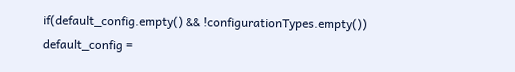if(default_config.empty() && !configurationTypes.empty())
default_config =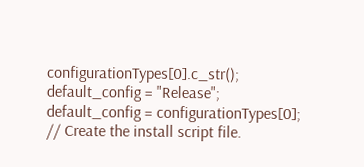configurationTypes[0].c_str();
default_config = "Release";
default_config = configurationTypes[0];
// Create the install script file.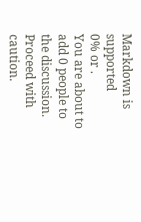Markdown is supported
0% or .
You are about to add 0 people to the discussion. Proceed with caution.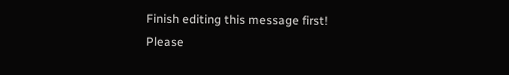Finish editing this message first!
Please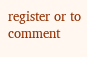register or to comment